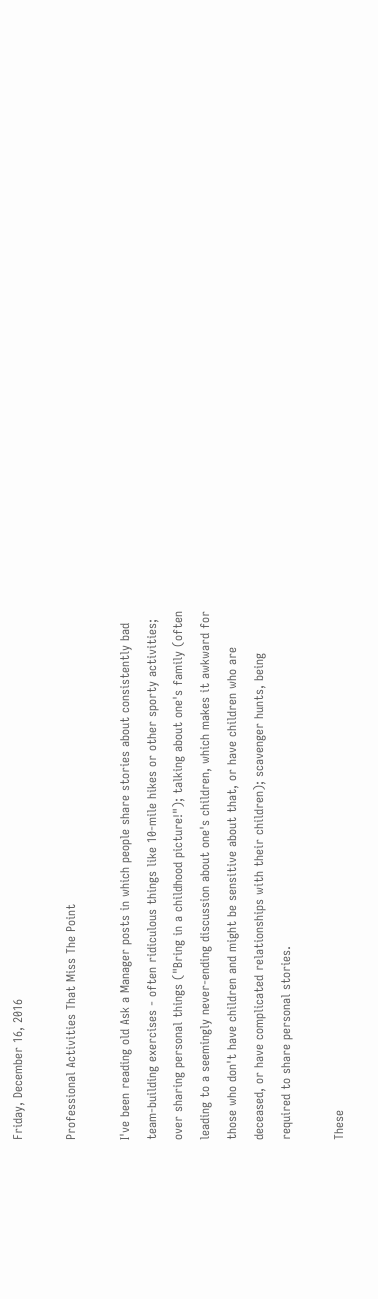Friday, December 16, 2016

Professional Activities That Miss The Point

I've been reading old Ask a Manager posts in which people share stories about consistently bad team-building exercises - often ridiculous things like 10-mile hikes or other sporty activities; over sharing personal things ("Bring in a childhood picture!"); talking about one's family (often leading to a seemingly never-ending discussion about one's children, which makes it awkward for those who don't have children and might be sensitive about that, or have children who are deceased, or have complicated relationships with their children); scavenger hunts, being required to share personal stories.

These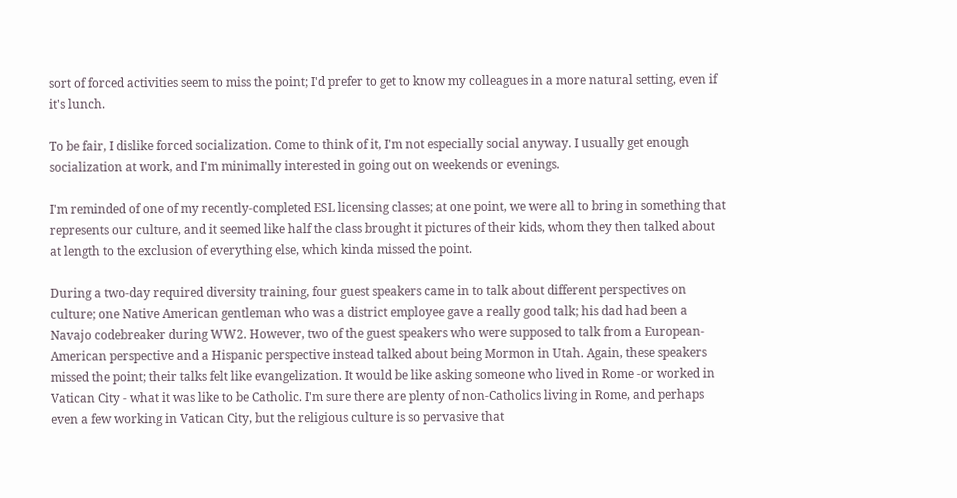sort of forced activities seem to miss the point; I'd prefer to get to know my colleagues in a more natural setting, even if it's lunch.

To be fair, I dislike forced socialization. Come to think of it, I'm not especially social anyway. I usually get enough socialization at work, and I'm minimally interested in going out on weekends or evenings.

I'm reminded of one of my recently-completed ESL licensing classes; at one point, we were all to bring in something that represents our culture, and it seemed like half the class brought it pictures of their kids, whom they then talked about at length to the exclusion of everything else, which kinda missed the point.

During a two-day required diversity training, four guest speakers came in to talk about different perspectives on culture; one Native American gentleman who was a district employee gave a really good talk; his dad had been a Navajo codebreaker during WW2. However, two of the guest speakers who were supposed to talk from a European-American perspective and a Hispanic perspective instead talked about being Mormon in Utah. Again, these speakers missed the point; their talks felt like evangelization. It would be like asking someone who lived in Rome -or worked in Vatican City - what it was like to be Catholic. I'm sure there are plenty of non-Catholics living in Rome, and perhaps even a few working in Vatican City, but the religious culture is so pervasive that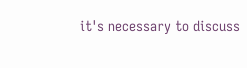it's necessary to discuss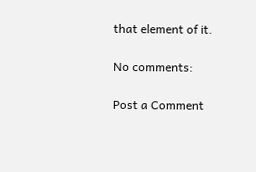that element of it.

No comments:

Post a Comment